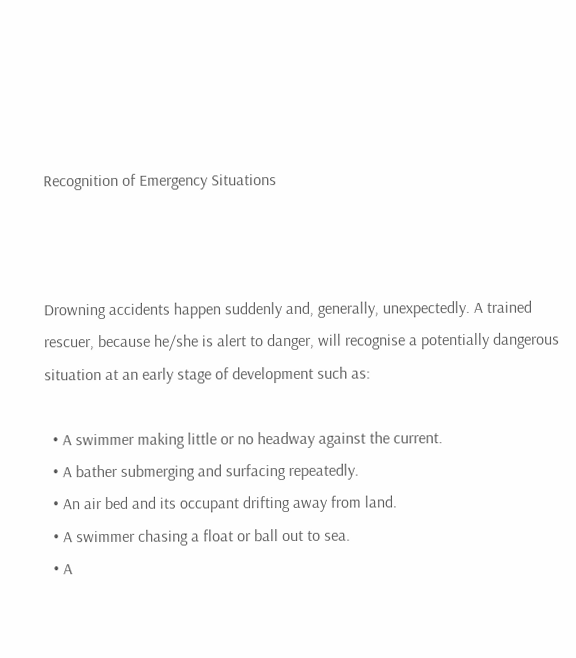Recognition of Emergency Situations



Drowning accidents happen suddenly and, generally, unexpectedly. A trained rescuer, because he/she is alert to danger, will recognise a potentially dangerous situation at an early stage of development such as:

  • A swimmer making little or no headway against the current.
  • A bather submerging and surfacing repeatedly.
  • An air bed and its occupant drifting away from land.
  • A swimmer chasing a float or ball out to sea.
  • A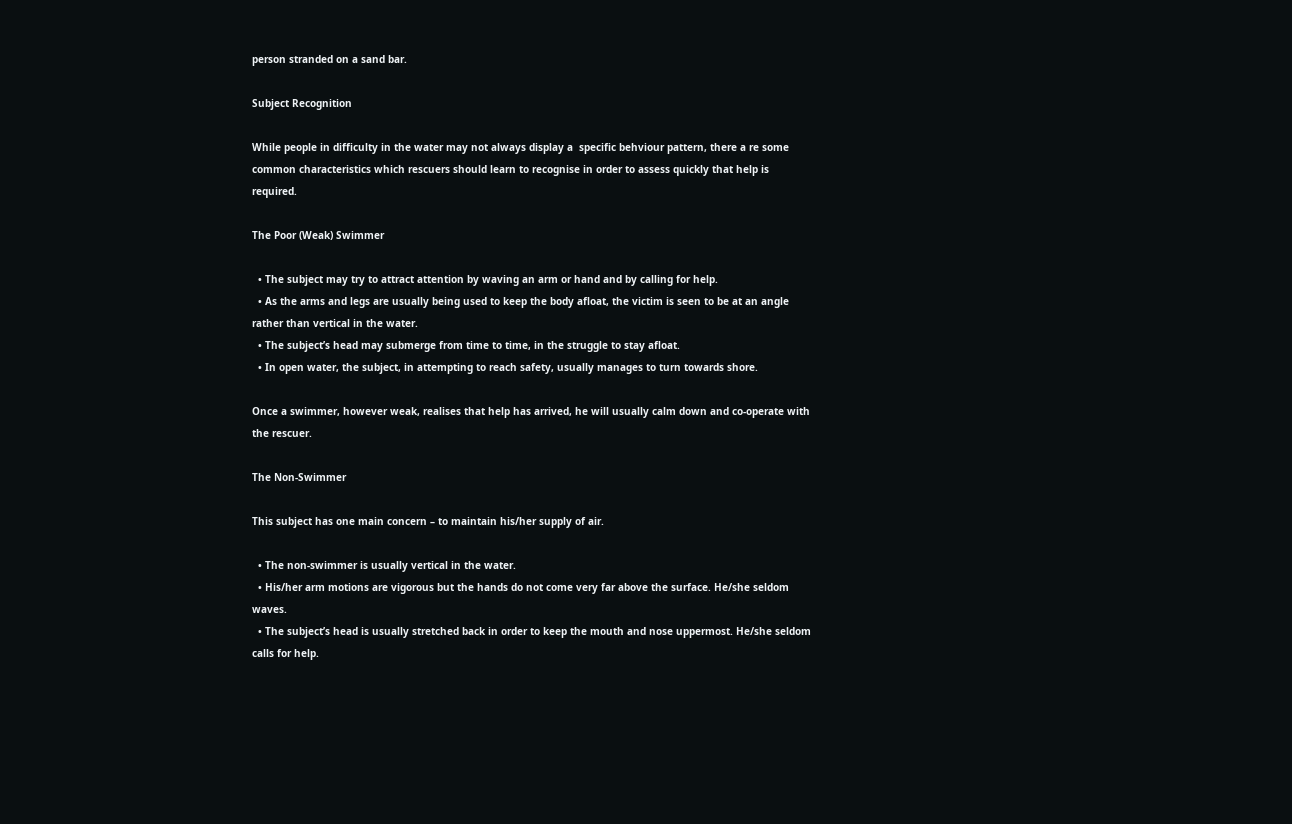person stranded on a sand bar.

Subject Recognition

While people in difficulty in the water may not always display a  specific behviour pattern, there a re some common characteristics which rescuers should learn to recognise in order to assess quickly that help is required.

The Poor (Weak) Swimmer

  • The subject may try to attract attention by waving an arm or hand and by calling for help.
  • As the arms and legs are usually being used to keep the body afloat, the victim is seen to be at an angle rather than vertical in the water.
  • The subject’s head may submerge from time to time, in the struggle to stay afloat.
  • In open water, the subject, in attempting to reach safety, usually manages to turn towards shore.

Once a swimmer, however weak, realises that help has arrived, he will usually calm down and co-operate with the rescuer.

The Non-Swimmer

This subject has one main concern – to maintain his/her supply of air.

  • The non-swimmer is usually vertical in the water.
  • His/her arm motions are vigorous but the hands do not come very far above the surface. He/she seldom waves.
  • The subject’s head is usually stretched back in order to keep the mouth and nose uppermost. He/she seldom calls for help.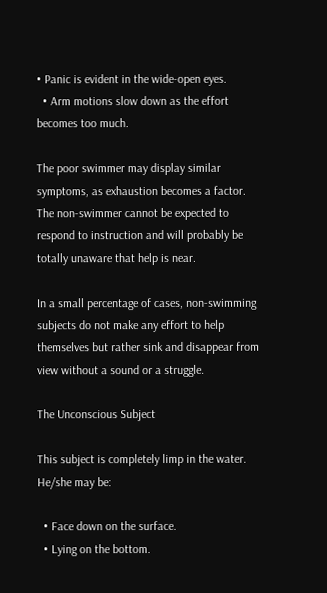• Panic is evident in the wide-open eyes.
  • Arm motions slow down as the effort becomes too much.

The poor swimmer may display similar symptoms, as exhaustion becomes a factor. The non-swimmer cannot be expected to respond to instruction and will probably be totally unaware that help is near.

In a small percentage of cases, non-swimming subjects do not make any effort to help themselves but rather sink and disappear from view without a sound or a struggle.

The Unconscious Subject

This subject is completely limp in the water. He/she may be:

  • Face down on the surface.
  • Lying on the bottom.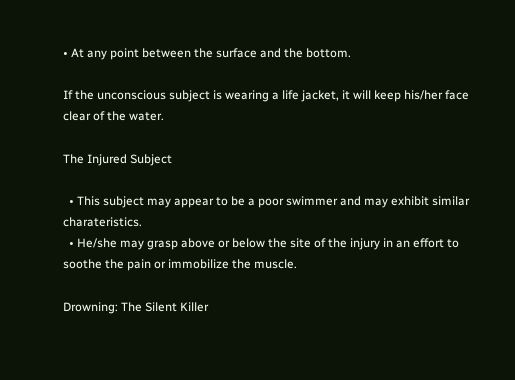• At any point between the surface and the bottom.

If the unconscious subject is wearing a life jacket, it will keep his/her face clear of the water.

The Injured Subject

  • This subject may appear to be a poor swimmer and may exhibit similar charateristics.
  • He/she may grasp above or below the site of the injury in an effort to soothe the pain or immobilize the muscle.

Drowning: The Silent Killer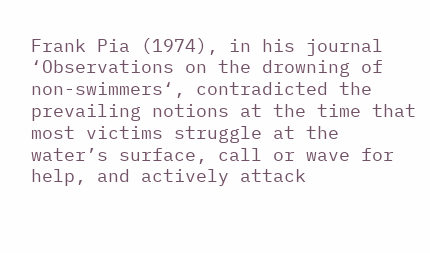Frank Pia (1974), in his journal ‘Observations on the drowning of non-swimmers‘, contradicted the prevailing notions at the time that most victims struggle at the water’s surface, call or wave for help, and actively attack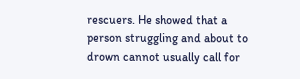rescuers. He showed that a person struggling and about to drown cannot usually call for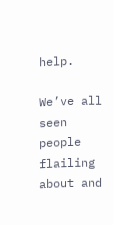help.

We’ve all seen people flailing about and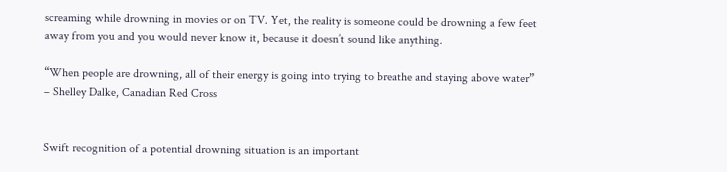screaming while drowning in movies or on TV. Yet, the reality is someone could be drowning a few feet away from you and you would never know it, because it doesn’t sound like anything.

“When people are drowning, all of their energy is going into trying to breathe and staying above water”
– Shelley Dalke, Canadian Red Cross


Swift recognition of a potential drowning situation is an important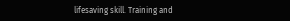lifesaving skill. Training and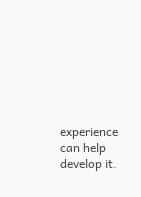experience can help develop it.